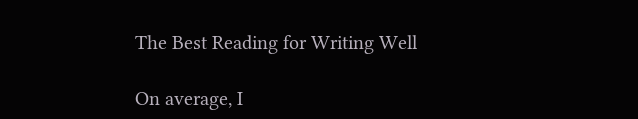The Best Reading for Writing Well

On average, I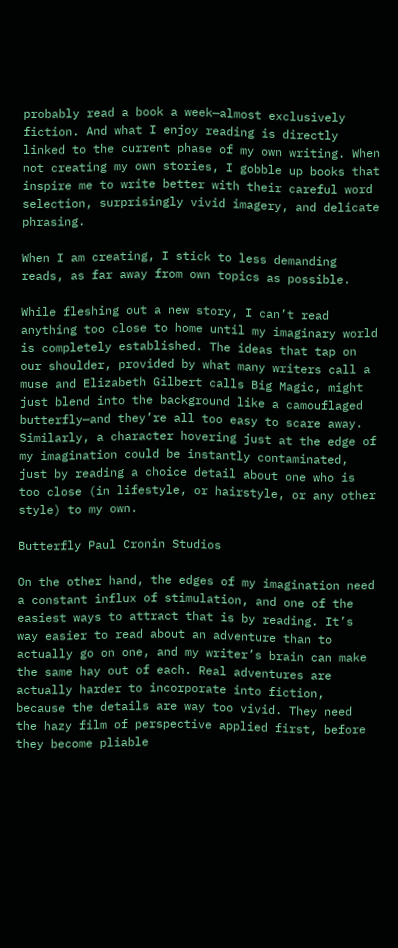probably read a book a week—almost exclusively fiction. And what I enjoy reading is directly linked to the current phase of my own writing. When not creating my own stories, I gobble up books that inspire me to write better with their careful word selection, surprisingly vivid imagery, and delicate phrasing.

When I am creating, I stick to less demanding reads, as far away from own topics as possible.

While fleshing out a new story, I can’t read anything too close to home until my imaginary world is completely established. The ideas that tap on our shoulder, provided by what many writers call a muse and Elizabeth Gilbert calls Big Magic, might just blend into the background like a camouflaged butterfly—and they’re all too easy to scare away. Similarly, a character hovering just at the edge of my imagination could be instantly contaminated, just by reading a choice detail about one who is too close (in lifestyle, or hairstyle, or any other style) to my own.

Butterfly Paul Cronin Studios

On the other hand, the edges of my imagination need a constant influx of stimulation, and one of the easiest ways to attract that is by reading. It’s way easier to read about an adventure than to actually go on one, and my writer’s brain can make the same hay out of each. Real adventures are actually harder to incorporate into fiction, because the details are way too vivid. They need the hazy film of perspective applied first, before they become pliable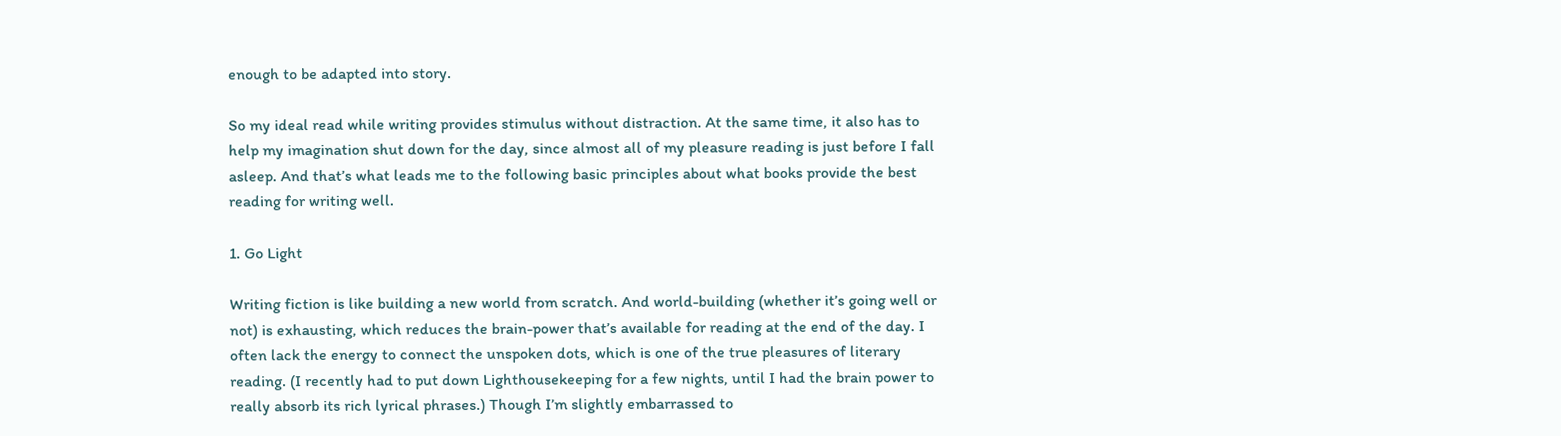enough to be adapted into story.

So my ideal read while writing provides stimulus without distraction. At the same time, it also has to help my imagination shut down for the day, since almost all of my pleasure reading is just before I fall asleep. And that’s what leads me to the following basic principles about what books provide the best reading for writing well.

1. Go Light

Writing fiction is like building a new world from scratch. And world-building (whether it’s going well or not) is exhausting, which reduces the brain-power that’s available for reading at the end of the day. I often lack the energy to connect the unspoken dots, which is one of the true pleasures of literary reading. (I recently had to put down Lighthousekeeping for a few nights, until I had the brain power to really absorb its rich lyrical phrases.) Though I’m slightly embarrassed to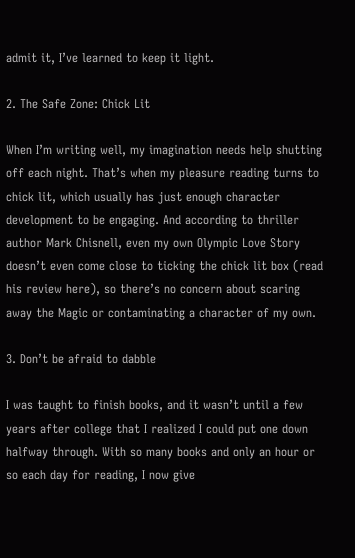admit it, I’ve learned to keep it light.

2. The Safe Zone: Chick Lit

When I’m writing well, my imagination needs help shutting off each night. That’s when my pleasure reading turns to chick lit, which usually has just enough character development to be engaging. And according to thriller author Mark Chisnell, even my own Olympic Love Story doesn’t even come close to ticking the chick lit box (read his review here), so there’s no concern about scaring away the Magic or contaminating a character of my own.

3. Don’t be afraid to dabble

I was taught to finish books, and it wasn’t until a few years after college that I realized I could put one down halfway through. With so many books and only an hour or so each day for reading, I now give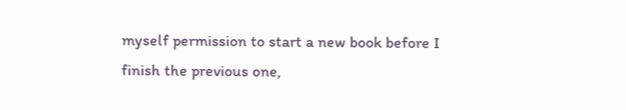myself permission to start a new book before I finish the previous one,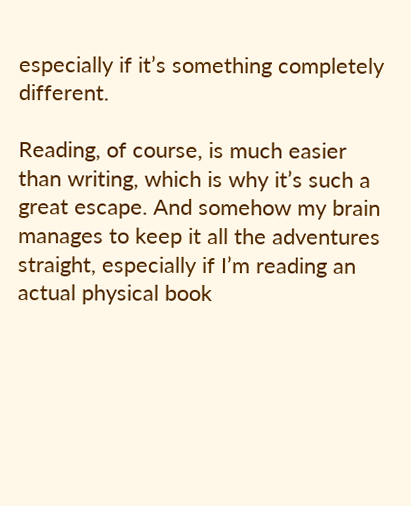especially if it’s something completely different.

Reading, of course, is much easier than writing, which is why it’s such a great escape. And somehow my brain manages to keep it all the adventures straight, especially if I’m reading an actual physical book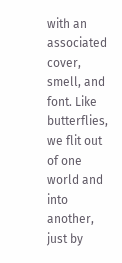with an associated cover, smell, and font. Like butterflies, we flit out of one world and into another, just by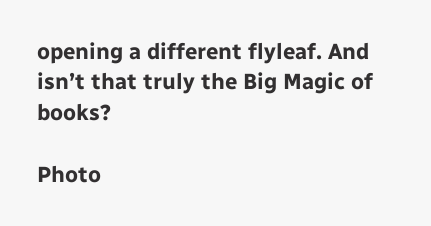opening a different flyleaf. And isn’t that truly the Big Magic of books?

Photo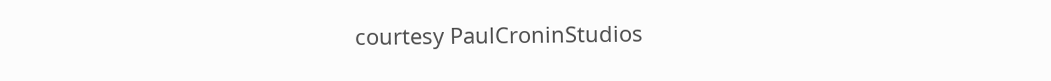courtesy PaulCroninStudios